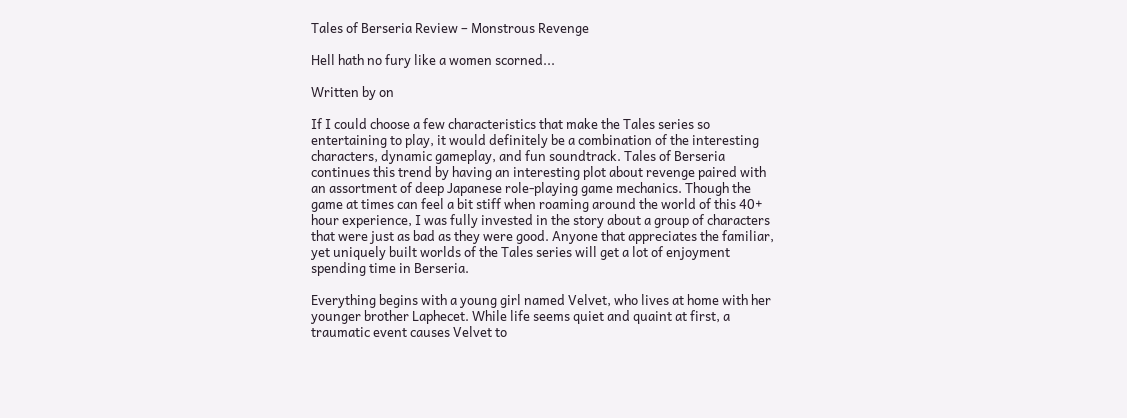Tales of Berseria Review – Monstrous Revenge

Hell hath no fury like a women scorned...

Written by on

If I could choose a few characteristics that make the Tales series so entertaining to play, it would definitely be a combination of the interesting characters, dynamic gameplay, and fun soundtrack. Tales of Berseria continues this trend by having an interesting plot about revenge paired with an assortment of deep Japanese role-playing game mechanics. Though the game at times can feel a bit stiff when roaming around the world of this 40+ hour experience, I was fully invested in the story about a group of characters that were just as bad as they were good. Anyone that appreciates the familiar, yet uniquely built worlds of the Tales series will get a lot of enjoyment spending time in Berseria.

Everything begins with a young girl named Velvet, who lives at home with her younger brother Laphecet. While life seems quiet and quaint at first, a traumatic event causes Velvet to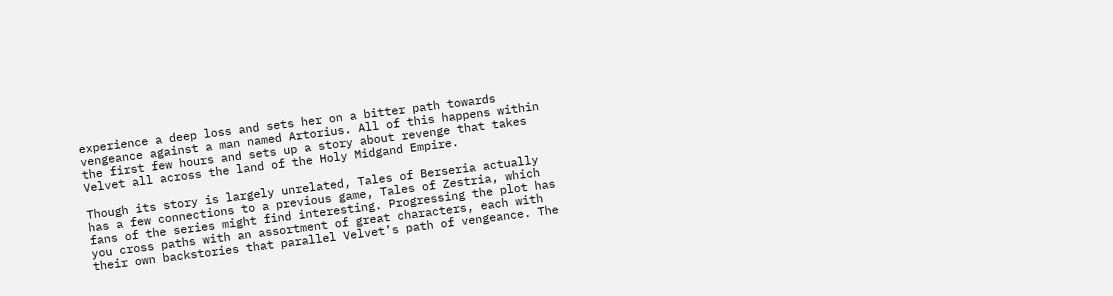experience a deep loss and sets her on a bitter path towards vengeance against a man named Artorius. All of this happens within the first few hours and sets up a story about revenge that takes Velvet all across the land of the Holy Midgand Empire.

Though its story is largely unrelated, Tales of Berseria actually has a few connections to a previous game, Tales of Zestria, which fans of the series might find interesting. Progressing the plot has you cross paths with an assortment of great characters, each with their own backstories that parallel Velvet’s path of vengeance. The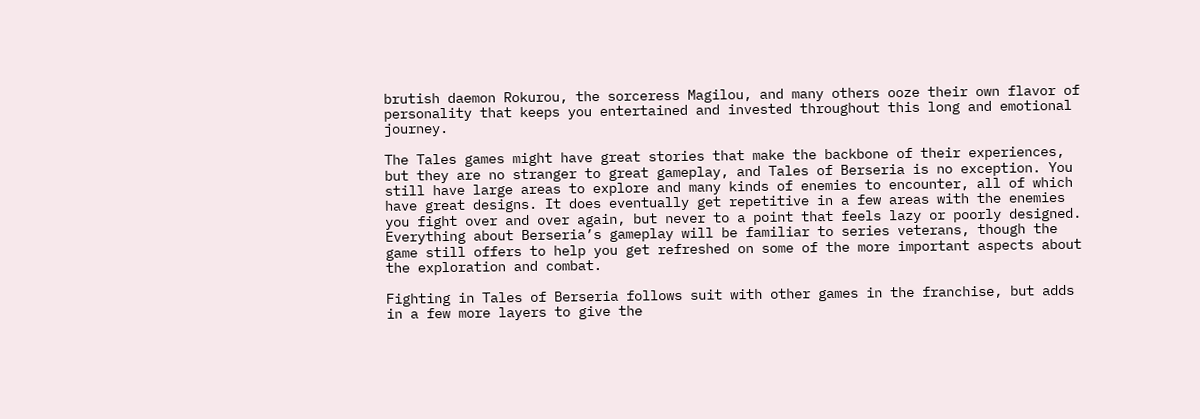brutish daemon Rokurou, the sorceress Magilou, and many others ooze their own flavor of personality that keeps you entertained and invested throughout this long and emotional journey.

The Tales games might have great stories that make the backbone of their experiences, but they are no stranger to great gameplay, and Tales of Berseria is no exception. You still have large areas to explore and many kinds of enemies to encounter, all of which have great designs. It does eventually get repetitive in a few areas with the enemies you fight over and over again, but never to a point that feels lazy or poorly designed. Everything about Berseria’s gameplay will be familiar to series veterans, though the game still offers to help you get refreshed on some of the more important aspects about the exploration and combat.

Fighting in Tales of Berseria follows suit with other games in the franchise, but adds in a few more layers to give the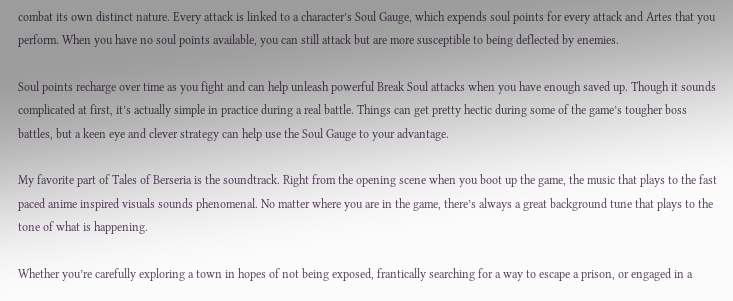combat its own distinct nature. Every attack is linked to a character’s Soul Gauge, which expends soul points for every attack and Artes that you perform. When you have no soul points available, you can still attack but are more susceptible to being deflected by enemies.

Soul points recharge over time as you fight and can help unleash powerful Break Soul attacks when you have enough saved up. Though it sounds complicated at first, it’s actually simple in practice during a real battle. Things can get pretty hectic during some of the game’s tougher boss battles, but a keen eye and clever strategy can help use the Soul Gauge to your advantage.

My favorite part of Tales of Berseria is the soundtrack. Right from the opening scene when you boot up the game, the music that plays to the fast paced anime inspired visuals sounds phenomenal. No matter where you are in the game, there’s always a great background tune that plays to the tone of what is happening.

Whether you’re carefully exploring a town in hopes of not being exposed, frantically searching for a way to escape a prison, or engaged in a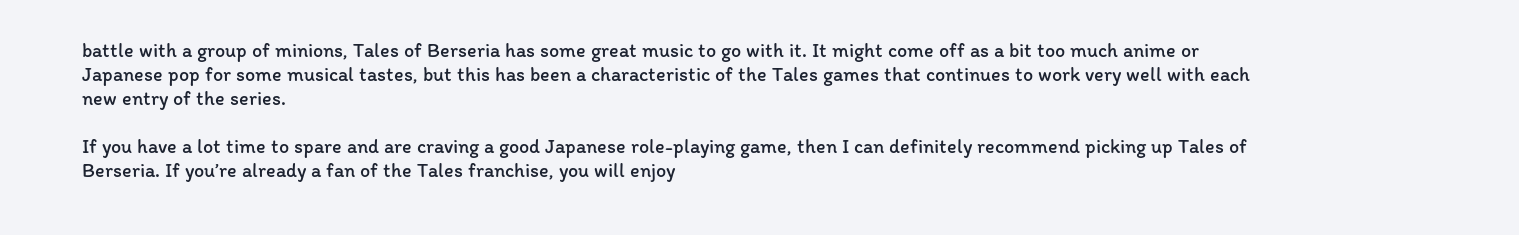battle with a group of minions, Tales of Berseria has some great music to go with it. It might come off as a bit too much anime or Japanese pop for some musical tastes, but this has been a characteristic of the Tales games that continues to work very well with each new entry of the series.

If you have a lot time to spare and are craving a good Japanese role-playing game, then I can definitely recommend picking up Tales of Berseria. If you’re already a fan of the Tales franchise, you will enjoy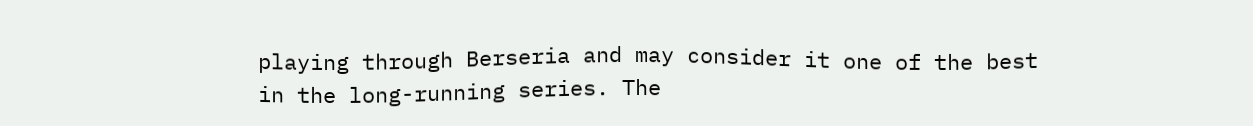playing through Berseria and may consider it one of the best in the long-running series. The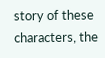story of these characters, the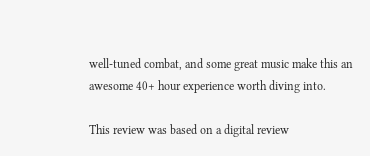well-tuned combat, and some great music make this an awesome 40+ hour experience worth diving into.

This review was based on a digital review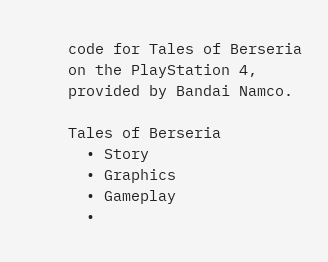code for Tales of Berseria on the PlayStation 4, provided by Bandai Namco.

Tales of Berseria
  • Story
  • Graphics
  • Gameplay
  •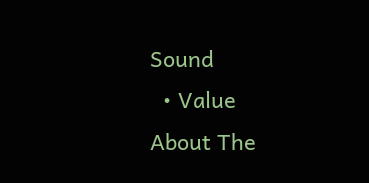Sound
  • Value
About The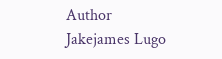Author
Jakejames Lugo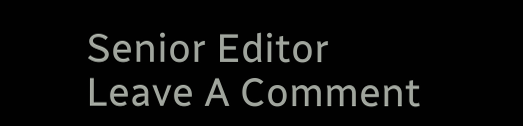Senior Editor
Leave A Comment